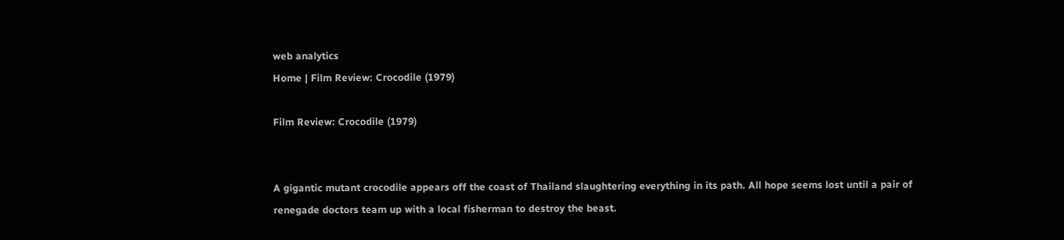web analytics
Home | Film Review: Crocodile (1979)

Film Review: Crocodile (1979)


A gigantic mutant crocodile appears off the coast of Thailand slaughtering everything in its path. All hope seems lost until a pair of renegade doctors team up with a local fisherman to destroy the beast.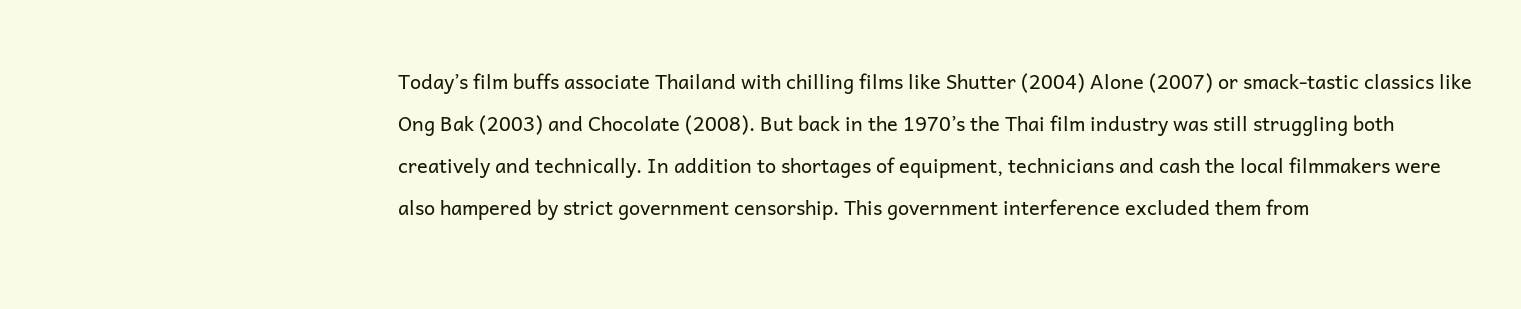Today’s film buffs associate Thailand with chilling films like Shutter (2004) Alone (2007) or smack-tastic classics like Ong Bak (2003) and Chocolate (2008). But back in the 1970’s the Thai film industry was still struggling both creatively and technically. In addition to shortages of equipment, technicians and cash the local filmmakers were also hampered by strict government censorship. This government interference excluded them from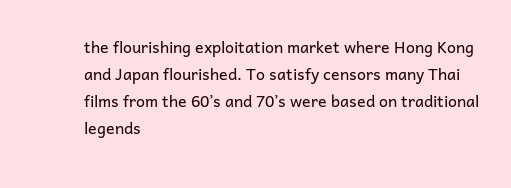the flourishing exploitation market where Hong Kong and Japan flourished. To satisfy censors many Thai films from the 60’s and 70’s were based on traditional legends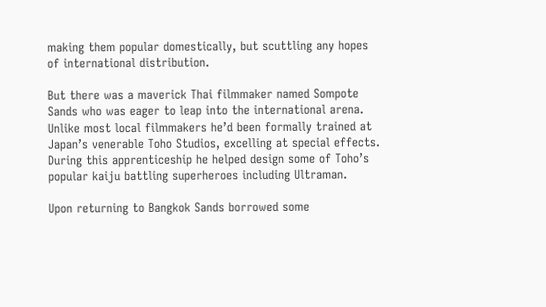making them popular domestically, but scuttling any hopes of international distribution.

But there was a maverick Thai filmmaker named Sompote Sands who was eager to leap into the international arena. Unlike most local filmmakers he’d been formally trained at Japan’s venerable Toho Studios, excelling at special effects. During this apprenticeship he helped design some of Toho’s popular kaiju battling superheroes including Ultraman.

Upon returning to Bangkok Sands borrowed some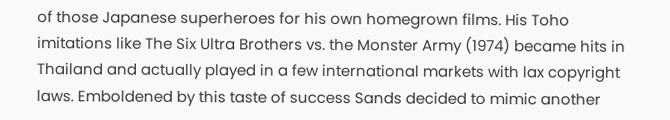of those Japanese superheroes for his own homegrown films. His Toho imitations like The Six Ultra Brothers vs. the Monster Army (1974) became hits in Thailand and actually played in a few international markets with lax copyright laws. Emboldened by this taste of success Sands decided to mimic another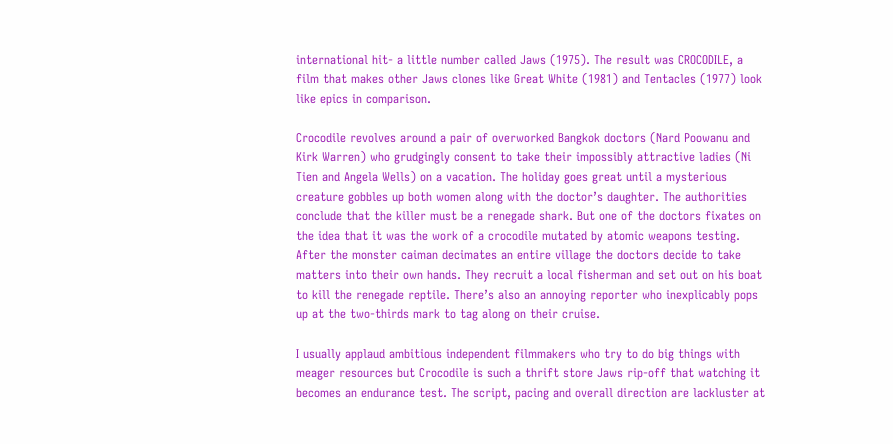international hit- a little number called Jaws (1975). The result was CROCODILE, a film that makes other Jaws clones like Great White (1981) and Tentacles (1977) look like epics in comparison.

Crocodile revolves around a pair of overworked Bangkok doctors (Nard Poowanu and Kirk Warren) who grudgingly consent to take their impossibly attractive ladies (Ni Tien and Angela Wells) on a vacation. The holiday goes great until a mysterious creature gobbles up both women along with the doctor’s daughter. The authorities conclude that the killer must be a renegade shark. But one of the doctors fixates on the idea that it was the work of a crocodile mutated by atomic weapons testing. After the monster caiman decimates an entire village the doctors decide to take matters into their own hands. They recruit a local fisherman and set out on his boat to kill the renegade reptile. There’s also an annoying reporter who inexplicably pops up at the two-thirds mark to tag along on their cruise.

I usually applaud ambitious independent filmmakers who try to do big things with meager resources but Crocodile is such a thrift store Jaws rip-off that watching it becomes an endurance test. The script, pacing and overall direction are lackluster at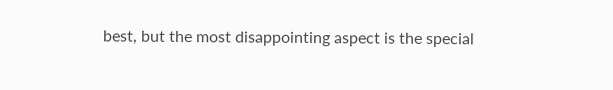best, but the most disappointing aspect is the special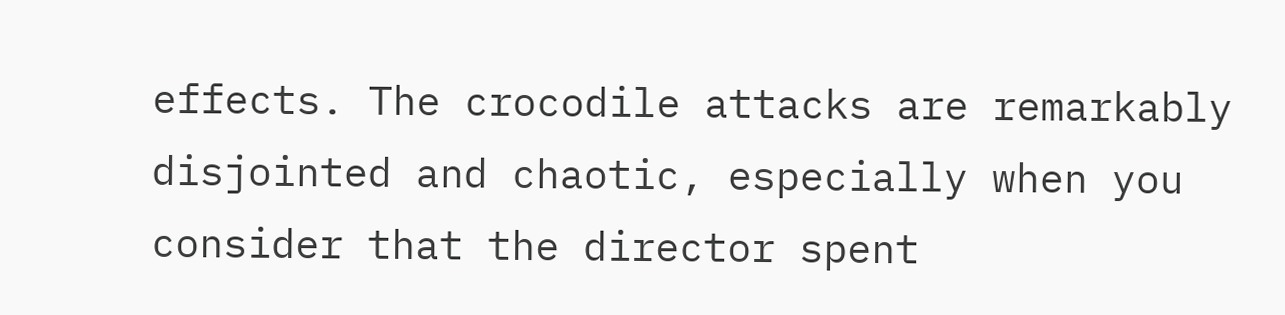effects. The crocodile attacks are remarkably disjointed and chaotic, especially when you consider that the director spent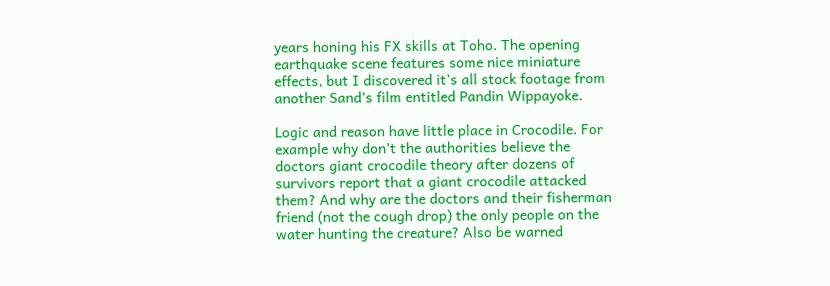years honing his FX skills at Toho. The opening earthquake scene features some nice miniature effects, but I discovered it’s all stock footage from another Sand’s film entitled Pandin Wippayoke.

Logic and reason have little place in Crocodile. For example why don’t the authorities believe the doctors giant crocodile theory after dozens of survivors report that a giant crocodile attacked them? And why are the doctors and their fisherman friend (not the cough drop) the only people on the water hunting the creature? Also be warned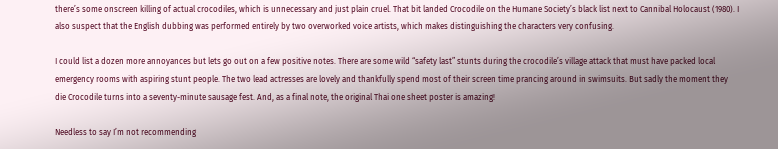there’s some onscreen killing of actual crocodiles, which is unnecessary and just plain cruel. That bit landed Crocodile on the Humane Society’s black list next to Cannibal Holocaust (1980). I also suspect that the English dubbing was performed entirely by two overworked voice artists, which makes distinguishing the characters very confusing.

I could list a dozen more annoyances but lets go out on a few positive notes. There are some wild “safety last” stunts during the crocodile’s village attack that must have packed local emergency rooms with aspiring stunt people. The two lead actresses are lovely and thankfully spend most of their screen time prancing around in swimsuits. But sadly the moment they die Crocodile turns into a seventy-minute sausage fest. And, as a final note, the original Thai one sheet poster is amazing!

Needless to say I’m not recommending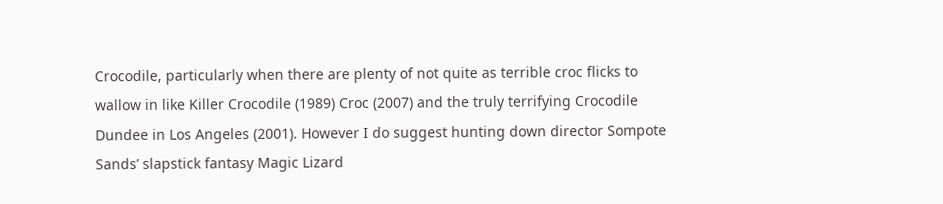Crocodile, particularly when there are plenty of not quite as terrible croc flicks to wallow in like Killer Crocodile (1989) Croc (2007) and the truly terrifying Crocodile Dundee in Los Angeles (2001). However I do suggest hunting down director Sompote Sands’ slapstick fantasy Magic Lizard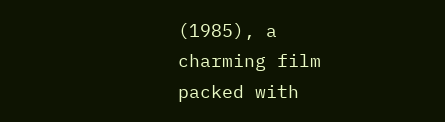(1985), a charming film packed with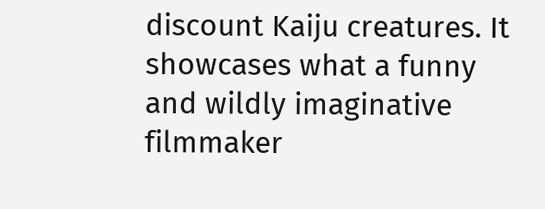discount Kaiju creatures. It showcases what a funny and wildly imaginative filmmaker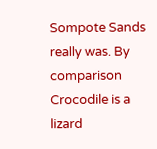Sompote Sands really was. By comparison Crocodile is a lizard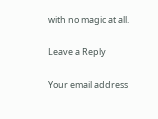with no magic at all.

Leave a Reply

Your email address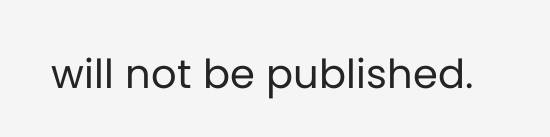will not be published.